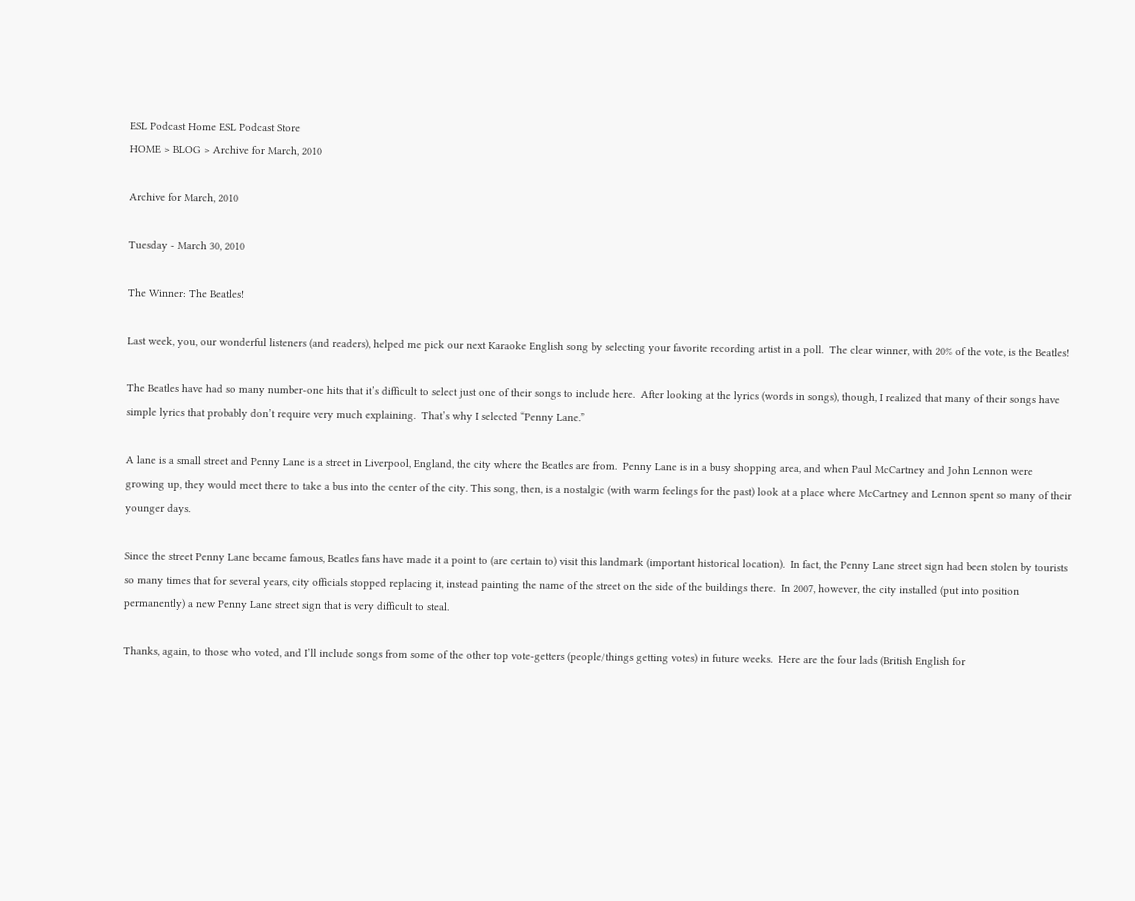ESL Podcast Home ESL Podcast Store
HOME > BLOG > Archive for March, 2010

Archive for March, 2010

Tuesday - March 30, 2010

The Winner: The Beatles!

Last week, you, our wonderful listeners (and readers), helped me pick our next Karaoke English song by selecting your favorite recording artist in a poll.  The clear winner, with 20% of the vote, is the Beatles!

The Beatles have had so many number-one hits that it’s difficult to select just one of their songs to include here.  After looking at the lyrics (words in songs), though, I realized that many of their songs have simple lyrics that probably don’t require very much explaining.  That’s why I selected “Penny Lane.”

A lane is a small street and Penny Lane is a street in Liverpool, England, the city where the Beatles are from.  Penny Lane is in a busy shopping area, and when Paul McCartney and John Lennon were growing up, they would meet there to take a bus into the center of the city. This song, then, is a nostalgic (with warm feelings for the past) look at a place where McCartney and Lennon spent so many of their younger days.

Since the street Penny Lane became famous, Beatles fans have made it a point to (are certain to) visit this landmark (important historical location).  In fact, the Penny Lane street sign had been stolen by tourists so many times that for several years, city officials stopped replacing it, instead painting the name of the street on the side of the buildings there.  In 2007, however, the city installed (put into position permanently) a new Penny Lane street sign that is very difficult to steal.

Thanks, again, to those who voted, and I’ll include songs from some of the other top vote-getters (people/things getting votes) in future weeks.  Here are the four lads (British English for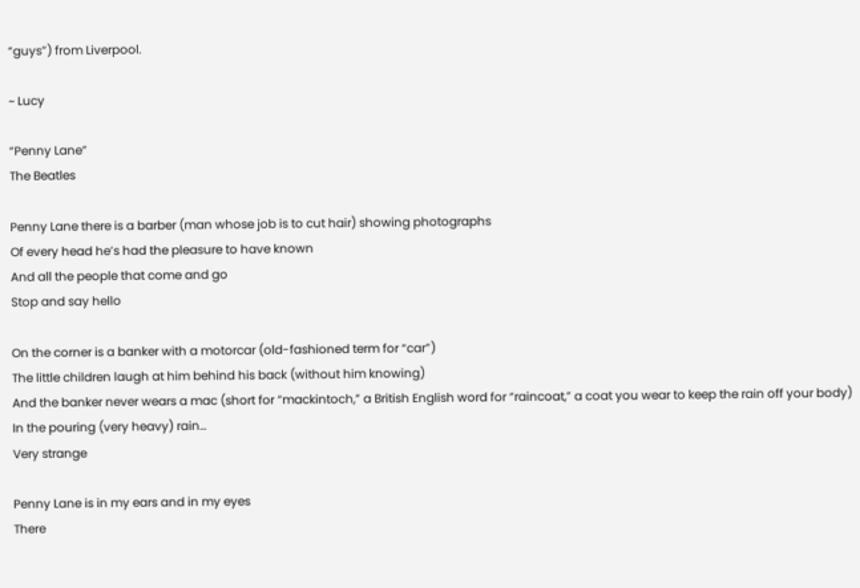“guys”) from Liverpool.

~ Lucy

“Penny Lane”
The Beatles

Penny Lane there is a barber (man whose job is to cut hair) showing photographs
Of every head he’s had the pleasure to have known
And all the people that come and go
Stop and say hello

On the corner is a banker with a motorcar (old-fashioned term for “car”)
The little children laugh at him behind his back (without him knowing)
And the banker never wears a mac (short for “mackintoch,” a British English word for “raincoat,” a coat you wear to keep the rain off your body)
In the pouring (very heavy) rain…
Very strange

Penny Lane is in my ears and in my eyes
There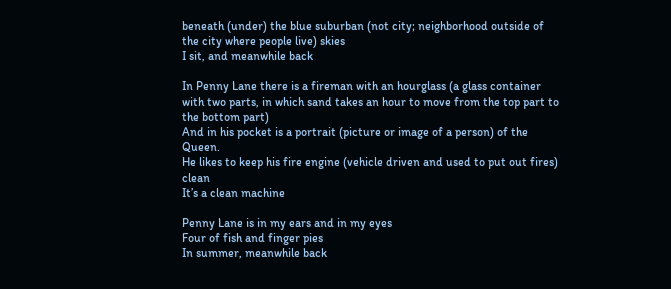beneath (under) the blue suburban (not city; neighborhood outside of the city where people live) skies
I sit, and meanwhile back

In Penny Lane there is a fireman with an hourglass (a glass container with two parts, in which sand takes an hour to move from the top part to the bottom part)
And in his pocket is a portrait (picture or image of a person) of the Queen.
He likes to keep his fire engine (vehicle driven and used to put out fires) clean
It’s a clean machine

Penny Lane is in my ears and in my eyes
Four of fish and finger pies
In summer, meanwhile back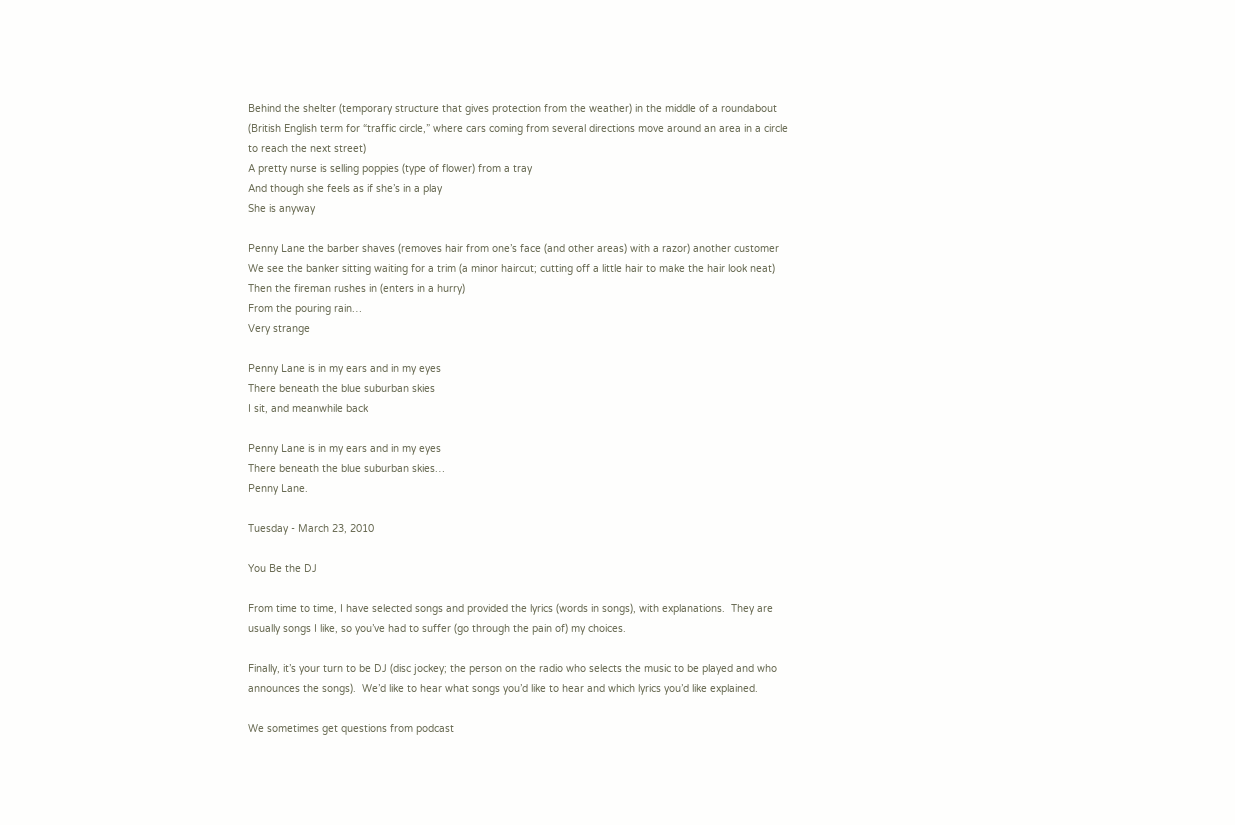Behind the shelter (temporary structure that gives protection from the weather) in the middle of a roundabout (British English term for “traffic circle,” where cars coming from several directions move around an area in a circle to reach the next street)
A pretty nurse is selling poppies (type of flower) from a tray
And though she feels as if she’s in a play
She is anyway

Penny Lane the barber shaves (removes hair from one’s face (and other areas) with a razor) another customer
We see the banker sitting waiting for a trim (a minor haircut; cutting off a little hair to make the hair look neat)
Then the fireman rushes in (enters in a hurry)
From the pouring rain…
Very strange

Penny Lane is in my ears and in my eyes
There beneath the blue suburban skies
I sit, and meanwhile back

Penny Lane is in my ears and in my eyes
There beneath the blue suburban skies…
Penny Lane.

Tuesday - March 23, 2010

You Be the DJ

From time to time, I have selected songs and provided the lyrics (words in songs), with explanations.  They are usually songs I like, so you’ve had to suffer (go through the pain of) my choices.

Finally, it’s your turn to be DJ (disc jockey; the person on the radio who selects the music to be played and who announces the songs).  We’d like to hear what songs you’d like to hear and which lyrics you’d like explained.

We sometimes get questions from podcast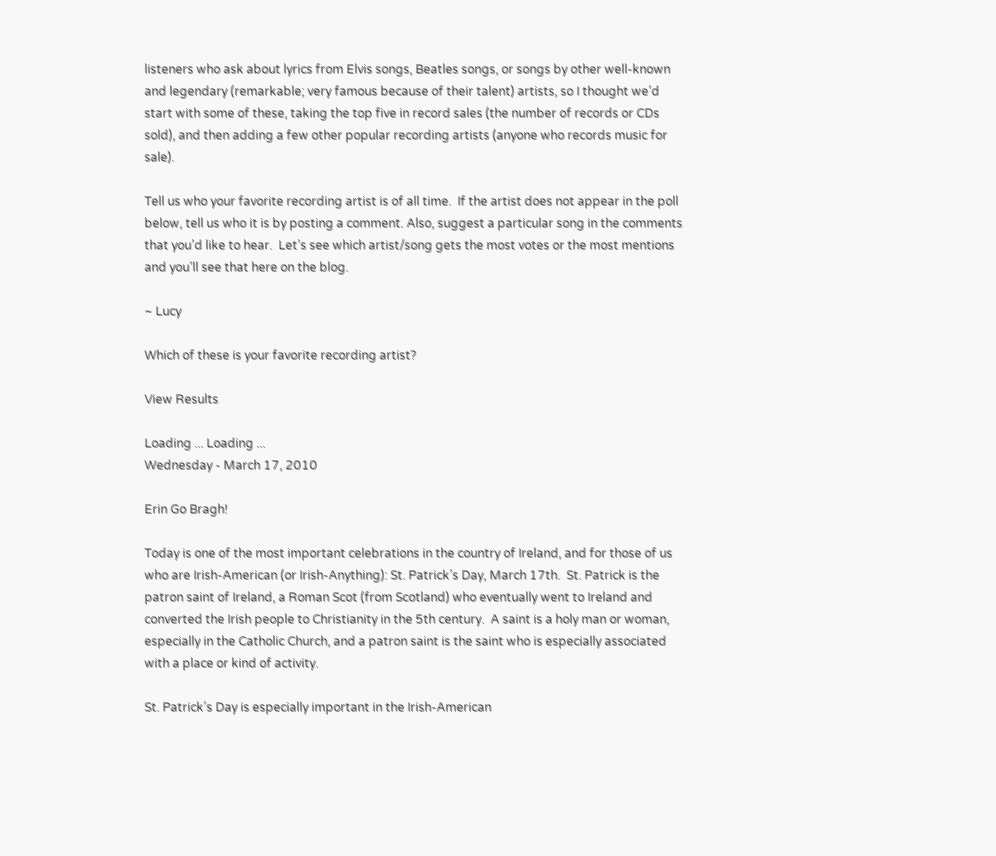listeners who ask about lyrics from Elvis songs, Beatles songs, or songs by other well-known and legendary (remarkable; very famous because of their talent) artists, so I thought we’d start with some of these, taking the top five in record sales (the number of records or CDs sold), and then adding a few other popular recording artists (anyone who records music for sale).

Tell us who your favorite recording artist is of all time.  If the artist does not appear in the poll below, tell us who it is by posting a comment. Also, suggest a particular song in the comments that you’d like to hear.  Let’s see which artist/song gets the most votes or the most mentions and you’ll see that here on the blog.

~ Lucy

Which of these is your favorite recording artist?

View Results

Loading ... Loading ...
Wednesday - March 17, 2010

Erin Go Bragh!

Today is one of the most important celebrations in the country of Ireland, and for those of us who are Irish-American (or Irish-Anything): St. Patrick’s Day, March 17th.  St. Patrick is the patron saint of Ireland, a Roman Scot (from Scotland) who eventually went to Ireland and converted the Irish people to Christianity in the 5th century.  A saint is a holy man or woman, especially in the Catholic Church, and a patron saint is the saint who is especially associated with a place or kind of activity.

St. Patrick’s Day is especially important in the Irish-American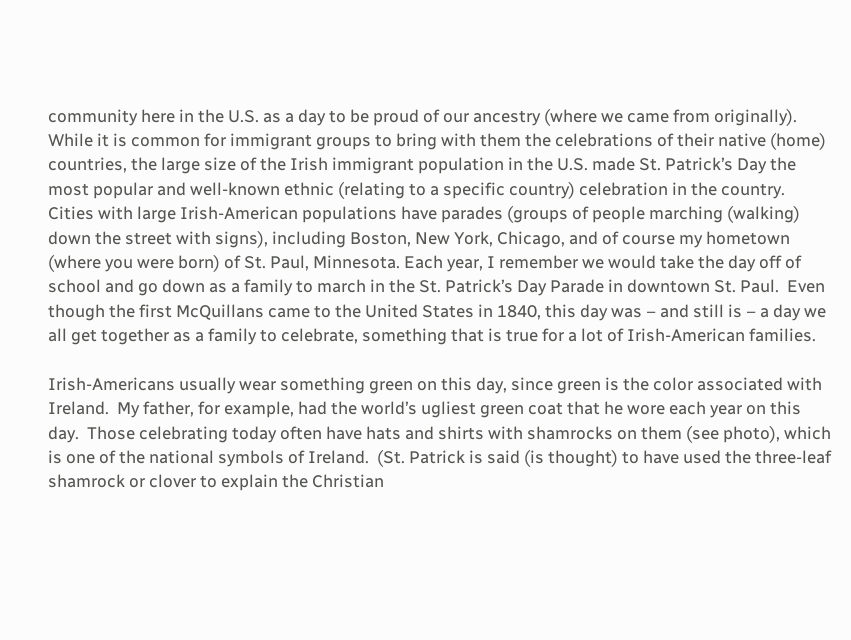community here in the U.S. as a day to be proud of our ancestry (where we came from originally).  While it is common for immigrant groups to bring with them the celebrations of their native (home) countries, the large size of the Irish immigrant population in the U.S. made St. Patrick’s Day the most popular and well-known ethnic (relating to a specific country) celebration in the country.  Cities with large Irish-American populations have parades (groups of people marching (walking) down the street with signs), including Boston, New York, Chicago, and of course my hometown (where you were born) of St. Paul, Minnesota. Each year, I remember we would take the day off of school and go down as a family to march in the St. Patrick’s Day Parade in downtown St. Paul.  Even though the first McQuillans came to the United States in 1840, this day was – and still is – a day we all get together as a family to celebrate, something that is true for a lot of Irish-American families.

Irish-Americans usually wear something green on this day, since green is the color associated with Ireland.  My father, for example, had the world’s ugliest green coat that he wore each year on this day.  Those celebrating today often have hats and shirts with shamrocks on them (see photo), which is one of the national symbols of Ireland.  (St. Patrick is said (is thought) to have used the three-leaf shamrock or clover to explain the Christian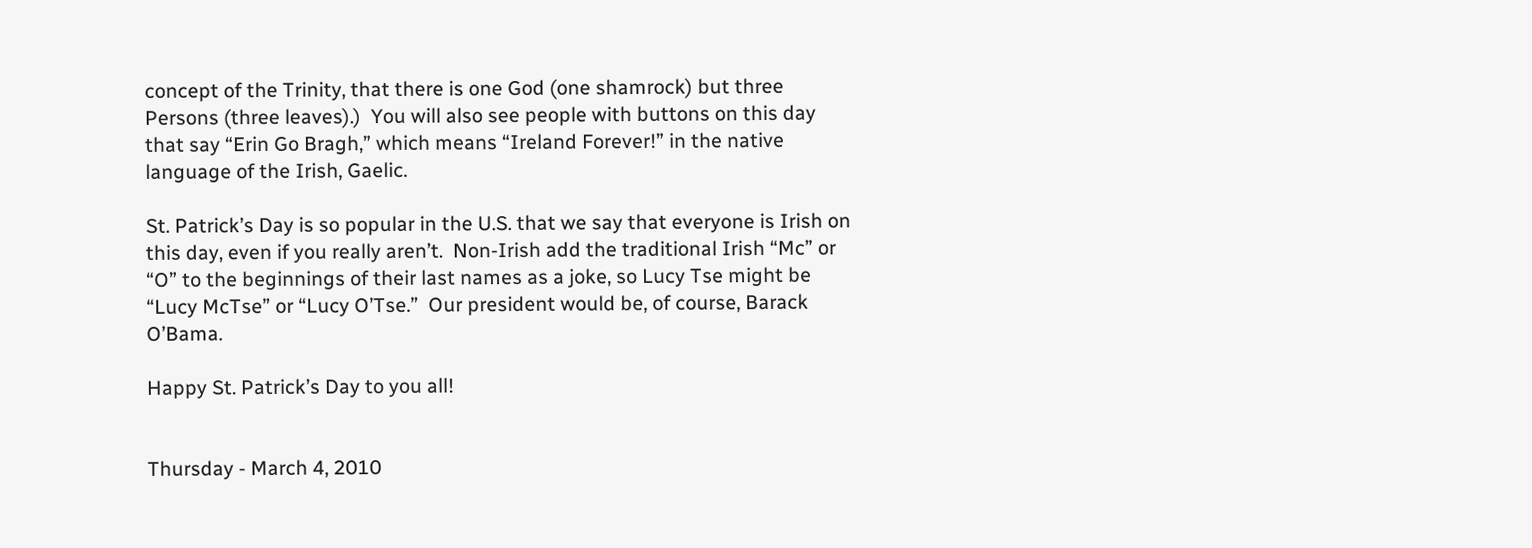concept of the Trinity, that there is one God (one shamrock) but three Persons (three leaves).)  You will also see people with buttons on this day that say “Erin Go Bragh,” which means “Ireland Forever!” in the native language of the Irish, Gaelic.

St. Patrick’s Day is so popular in the U.S. that we say that everyone is Irish on this day, even if you really aren’t.  Non-Irish add the traditional Irish “Mc” or “O” to the beginnings of their last names as a joke, so Lucy Tse might be “Lucy McTse” or “Lucy O’Tse.”  Our president would be, of course, Barack O’Bama.

Happy St. Patrick’s Day to you all!


Thursday - March 4, 2010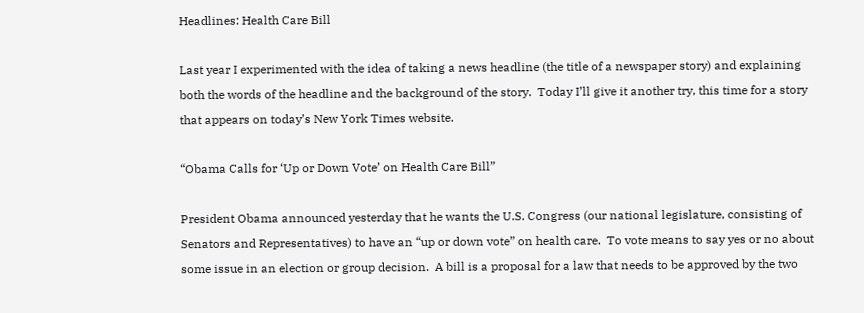Headlines: Health Care Bill

Last year I experimented with the idea of taking a news headline (the title of a newspaper story) and explaining both the words of the headline and the background of the story.  Today I’ll give it another try, this time for a story that appears on today’s New York Times website.

“Obama Calls for ‘Up or Down Vote’ on Health Care Bill”

President Obama announced yesterday that he wants the U.S. Congress (our national legislature, consisting of Senators and Representatives) to have an “up or down vote” on health care.  To vote means to say yes or no about some issue in an election or group decision.  A bill is a proposal for a law that needs to be approved by the two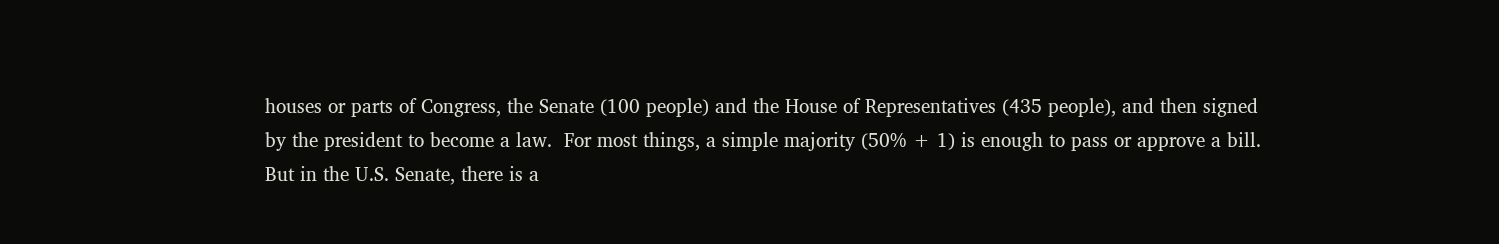houses or parts of Congress, the Senate (100 people) and the House of Representatives (435 people), and then signed by the president to become a law.  For most things, a simple majority (50% + 1) is enough to pass or approve a bill.  But in the U.S. Senate, there is a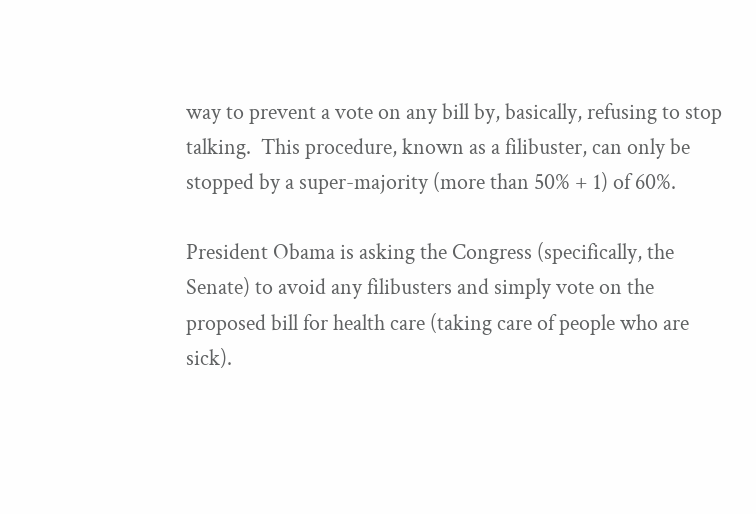way to prevent a vote on any bill by, basically, refusing to stop talking.  This procedure, known as a filibuster, can only be stopped by a super-majority (more than 50% + 1) of 60%.

President Obama is asking the Congress (specifically, the Senate) to avoid any filibusters and simply vote on the proposed bill for health care (taking care of people who are sick).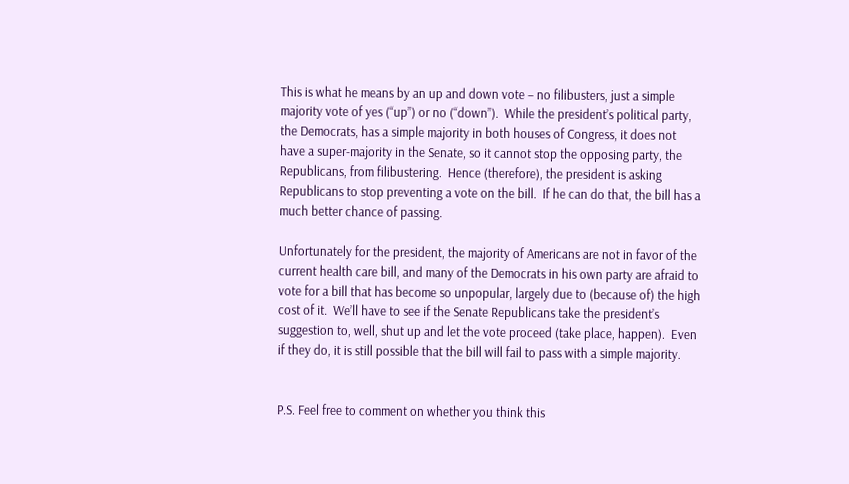This is what he means by an up and down vote – no filibusters, just a simple majority vote of yes (“up”) or no (“down”).  While the president’s political party, the Democrats, has a simple majority in both houses of Congress, it does not have a super-majority in the Senate, so it cannot stop the opposing party, the Republicans, from filibustering.  Hence (therefore), the president is asking Republicans to stop preventing a vote on the bill.  If he can do that, the bill has a much better chance of passing.

Unfortunately for the president, the majority of Americans are not in favor of the current health care bill, and many of the Democrats in his own party are afraid to vote for a bill that has become so unpopular, largely due to (because of) the high cost of it.  We’ll have to see if the Senate Republicans take the president’s suggestion to, well, shut up and let the vote proceed (take place, happen).  Even if they do, it is still possible that the bill will fail to pass with a simple majority.


P.S. Feel free to comment on whether you think this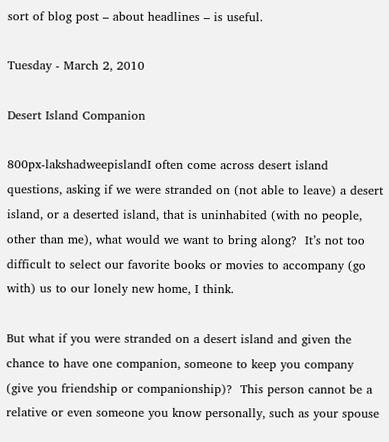sort of blog post – about headlines – is useful.

Tuesday - March 2, 2010

Desert Island Companion

800px-lakshadweepislandI often come across desert island questions, asking if we were stranded on (not able to leave) a desert island, or a deserted island, that is uninhabited (with no people, other than me), what would we want to bring along?  It’s not too difficult to select our favorite books or movies to accompany (go with) us to our lonely new home, I think.

But what if you were stranded on a desert island and given the chance to have one companion, someone to keep you company (give you friendship or companionship)?  This person cannot be a relative or even someone you know personally, such as your spouse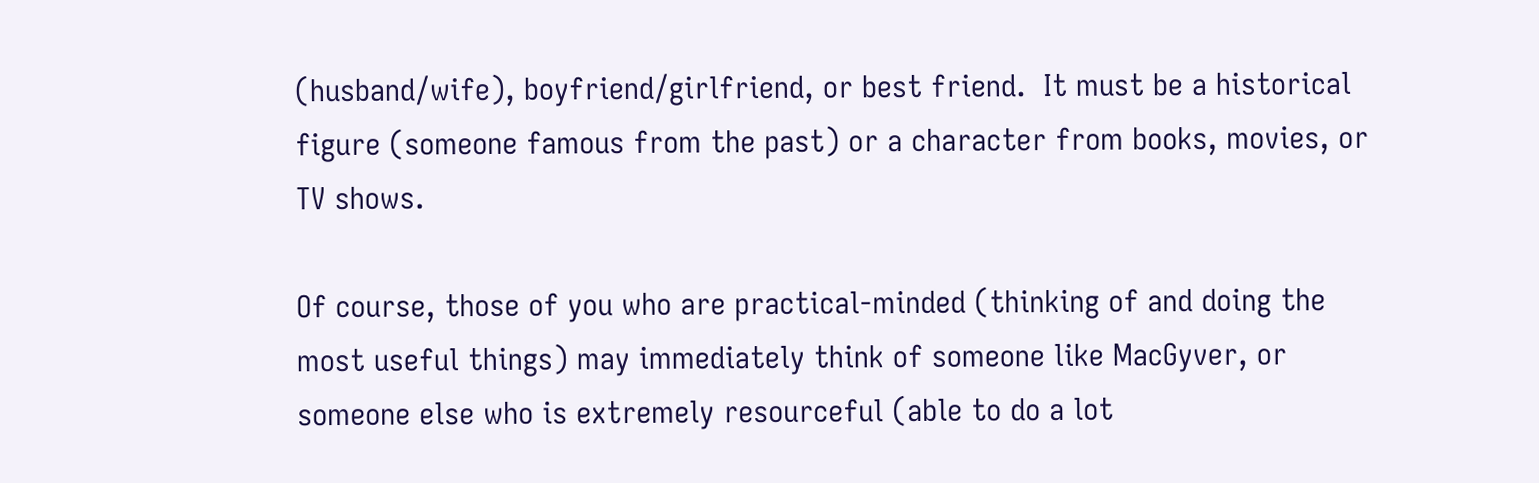(husband/wife), boyfriend/girlfriend, or best friend.  It must be a historical figure (someone famous from the past) or a character from books, movies, or TV shows.

Of course, those of you who are practical-minded (thinking of and doing the most useful things) may immediately think of someone like MacGyver, or someone else who is extremely resourceful (able to do a lot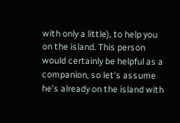with only a little), to help you on the island. This person would certainly be helpful as a companion, so let’s assume he’s already on the island with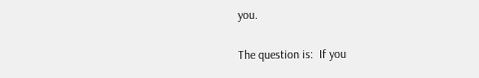you.

The question is:  If you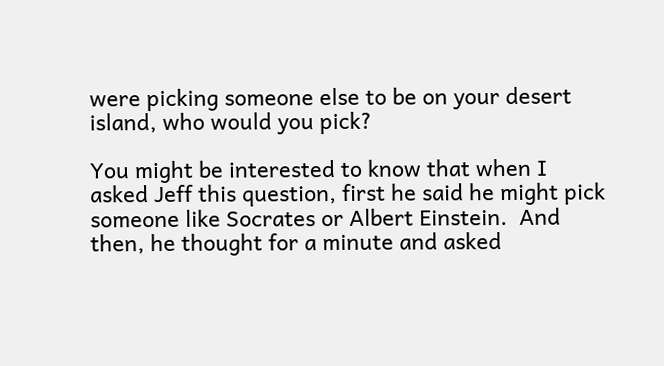were picking someone else to be on your desert island, who would you pick?

You might be interested to know that when I asked Jeff this question, first he said he might pick someone like Socrates or Albert Einstein.  And then, he thought for a minute and asked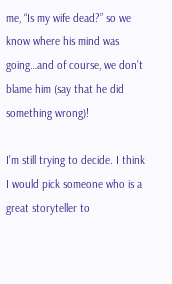me, “Is my wife dead?” so we know where his mind was going…and of course, we don’t blame him (say that he did something wrong)!

I’m still trying to decide. I think I would pick someone who is a great storyteller to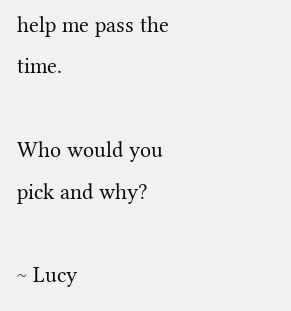help me pass the time.

Who would you pick and why?

~ Lucy